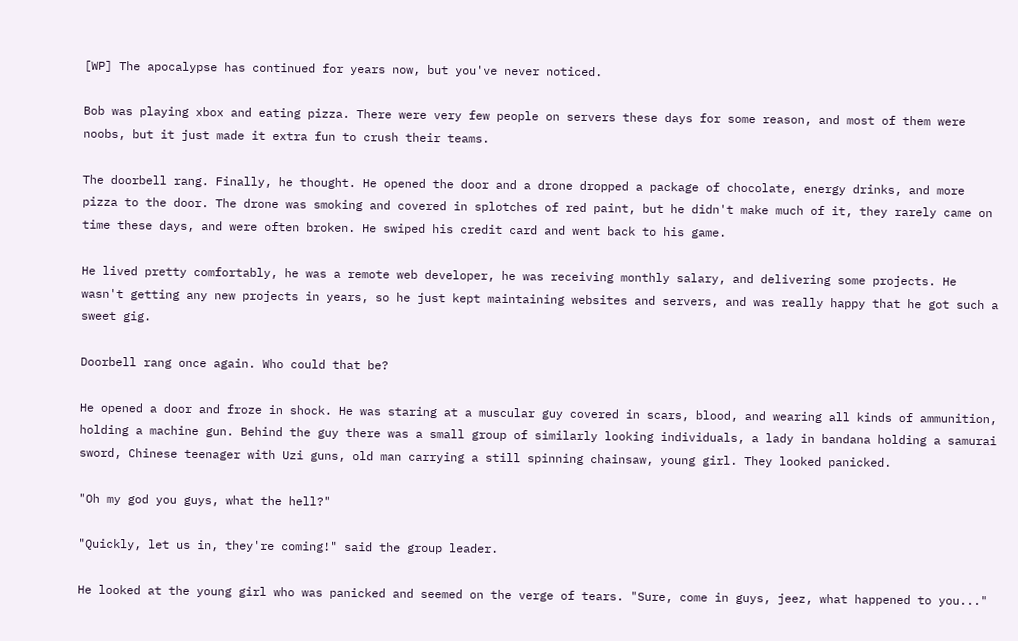[WP] The apocalypse has continued for years now, but you've never noticed.

Bob was playing xbox and eating pizza. There were very few people on servers these days for some reason, and most of them were noobs, but it just made it extra fun to crush their teams.

The doorbell rang. Finally, he thought. He opened the door and a drone dropped a package of chocolate, energy drinks, and more pizza to the door. The drone was smoking and covered in splotches of red paint, but he didn't make much of it, they rarely came on time these days, and were often broken. He swiped his credit card and went back to his game.

He lived pretty comfortably, he was a remote web developer, he was receiving monthly salary, and delivering some projects. He wasn't getting any new projects in years, so he just kept maintaining websites and servers, and was really happy that he got such a sweet gig.

Doorbell rang once again. Who could that be?

He opened a door and froze in shock. He was staring at a muscular guy covered in scars, blood, and wearing all kinds of ammunition, holding a machine gun. Behind the guy there was a small group of similarly looking individuals, a lady in bandana holding a samurai sword, Chinese teenager with Uzi guns, old man carrying a still spinning chainsaw, young girl. They looked panicked.

"Oh my god you guys, what the hell?"

"Quickly, let us in, they're coming!" said the group leader.

He looked at the young girl who was panicked and seemed on the verge of tears. "Sure, come in guys, jeez, what happened to you..."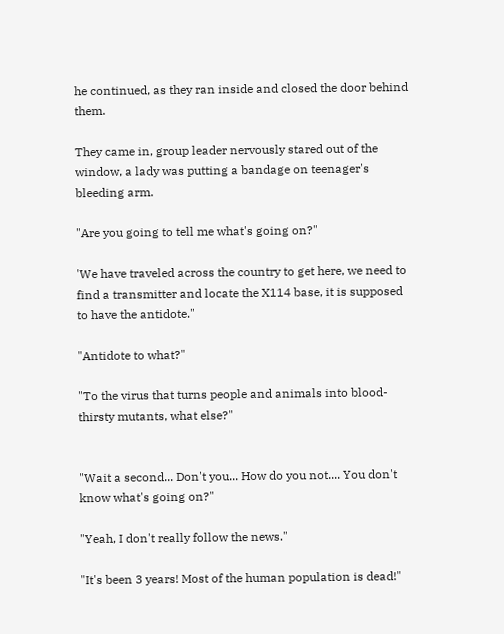he continued, as they ran inside and closed the door behind them.

They came in, group leader nervously stared out of the window, a lady was putting a bandage on teenager's bleeding arm.

"Are you going to tell me what's going on?"

'We have traveled across the country to get here, we need to find a transmitter and locate the X114 base, it is supposed to have the antidote."

"Antidote to what?"

"To the virus that turns people and animals into blood-thirsty mutants, what else?"


"Wait a second... Don't you... How do you not.... You don't know what's going on?"

"Yeah, I don't really follow the news."

"It's been 3 years! Most of the human population is dead!"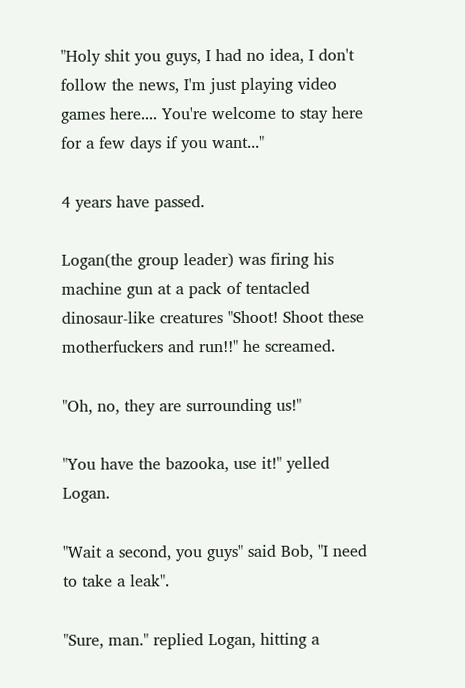"Holy shit you guys, I had no idea, I don't follow the news, I'm just playing video games here.... You're welcome to stay here for a few days if you want..."

4 years have passed.

Logan(the group leader) was firing his machine gun at a pack of tentacled dinosaur-like creatures "Shoot! Shoot these motherfuckers and run!!" he screamed.

"Oh, no, they are surrounding us!"

"You have the bazooka, use it!" yelled Logan.

"Wait a second, you guys" said Bob, "I need to take a leak".

"Sure, man." replied Logan, hitting a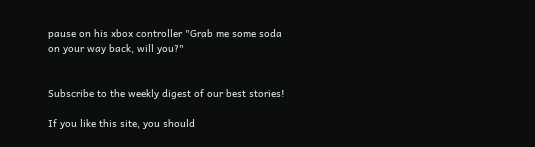pause on his xbox controller "Grab me some soda on your way back, will you?"


Subscribe to the weekly digest of our best stories!

If you like this site, you should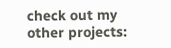check out my other projects: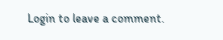Login to leave a comment.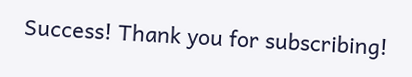Success! Thank you for subscribing!